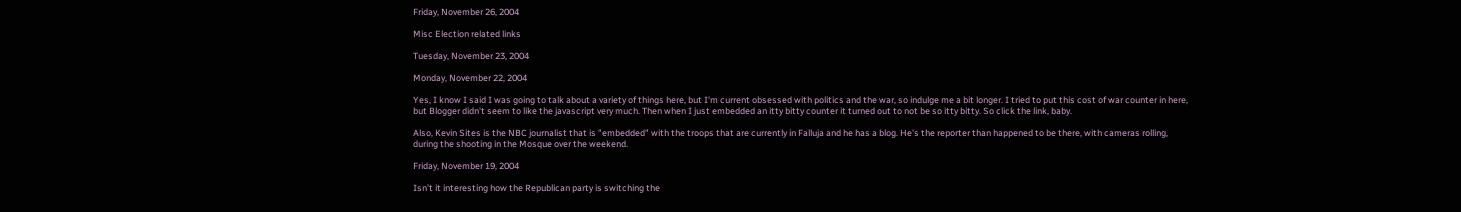Friday, November 26, 2004

Misc Election related links

Tuesday, November 23, 2004

Monday, November 22, 2004

Yes, I know I said I was going to talk about a variety of things here, but I'm current obsessed with politics and the war, so indulge me a bit longer. I tried to put this cost of war counter in here, but Blogger didn't seem to like the javascript very much. Then when I just embedded an itty bitty counter it turned out to not be so itty bitty. So click the link, baby.

Also, Kevin Sites is the NBC journalist that is "embedded" with the troops that are currently in Falluja and he has a blog. He's the reporter than happened to be there, with cameras rolling, during the shooting in the Mosque over the weekend.

Friday, November 19, 2004

Isn't it interesting how the Republican party is switching the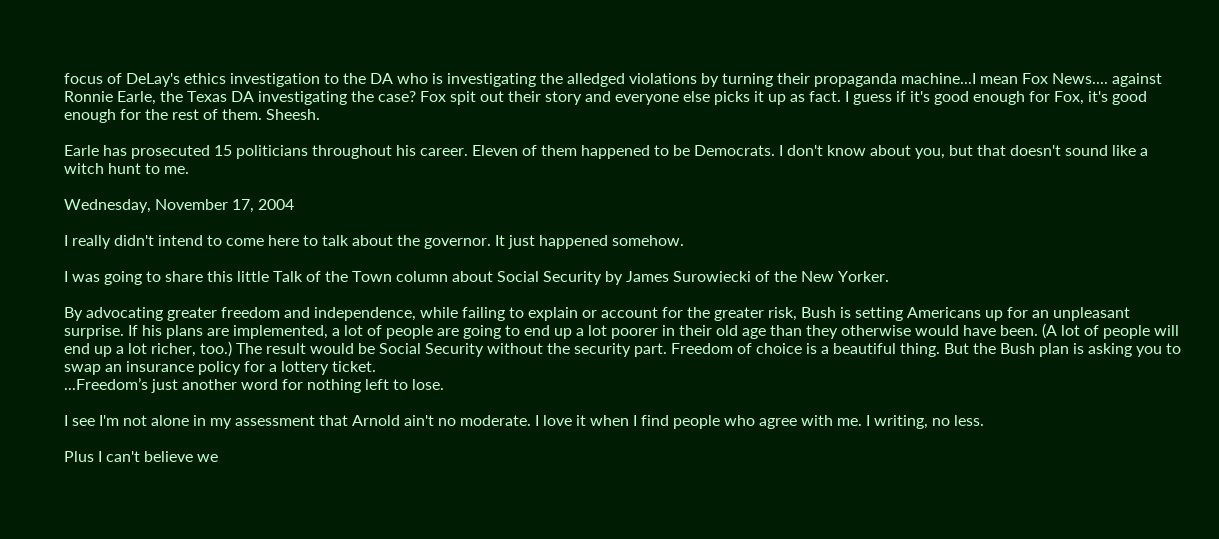focus of DeLay's ethics investigation to the DA who is investigating the alledged violations by turning their propaganda machine...I mean Fox News.... against Ronnie Earle, the Texas DA investigating the case? Fox spit out their story and everyone else picks it up as fact. I guess if it's good enough for Fox, it's good enough for the rest of them. Sheesh.

Earle has prosecuted 15 politicians throughout his career. Eleven of them happened to be Democrats. I don't know about you, but that doesn't sound like a witch hunt to me.

Wednesday, November 17, 2004

I really didn't intend to come here to talk about the governor. It just happened somehow.

I was going to share this little Talk of the Town column about Social Security by James Surowiecki of the New Yorker.

By advocating greater freedom and independence, while failing to explain or account for the greater risk, Bush is setting Americans up for an unpleasant surprise. If his plans are implemented, a lot of people are going to end up a lot poorer in their old age than they otherwise would have been. (A lot of people will end up a lot richer, too.) The result would be Social Security without the security part. Freedom of choice is a beautiful thing. But the Bush plan is asking you to swap an insurance policy for a lottery ticket.
...Freedom’s just another word for nothing left to lose.

I see I'm not alone in my assessment that Arnold ain't no moderate. I love it when I find people who agree with me. I writing, no less.

Plus I can't believe we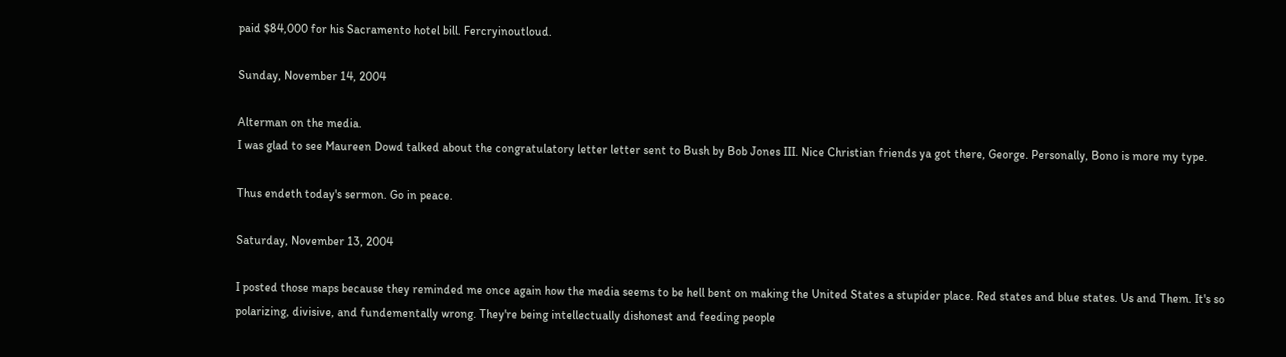paid $84,000 for his Sacramento hotel bill. Fercryinoutloud.

Sunday, November 14, 2004

Alterman on the media.
I was glad to see Maureen Dowd talked about the congratulatory letter letter sent to Bush by Bob Jones III. Nice Christian friends ya got there, George. Personally, Bono is more my type.

Thus endeth today's sermon. Go in peace.

Saturday, November 13, 2004

I posted those maps because they reminded me once again how the media seems to be hell bent on making the United States a stupider place. Red states and blue states. Us and Them. It's so polarizing, divisive, and fundementally wrong. They're being intellectually dishonest and feeding people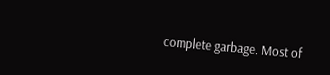complete garbage. Most of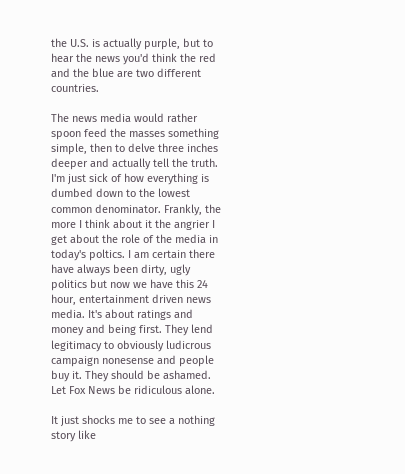the U.S. is actually purple, but to hear the news you'd think the red and the blue are two different countries.

The news media would rather spoon feed the masses something simple, then to delve three inches deeper and actually tell the truth. I'm just sick of how everything is dumbed down to the lowest common denominator. Frankly, the more I think about it the angrier I get about the role of the media in today's poltics. I am certain there have always been dirty, ugly politics but now we have this 24 hour, entertainment driven news media. It's about ratings and money and being first. They lend legitimacy to obviously ludicrous campaign nonesense and people buy it. They should be ashamed. Let Fox News be ridiculous alone.

It just shocks me to see a nothing story like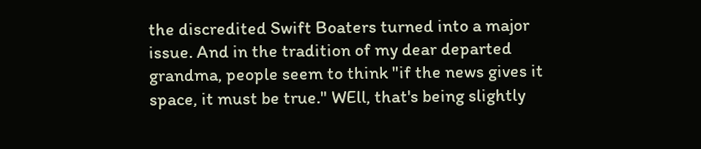the discredited Swift Boaters turned into a major issue. And in the tradition of my dear departed grandma, people seem to think "if the news gives it space, it must be true." WEll, that's being slightly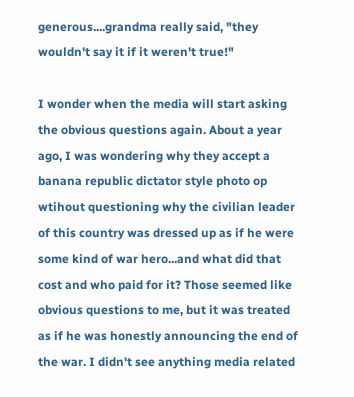generous....grandma really said, "they wouldn't say it if it weren't true!"

I wonder when the media will start asking the obvious questions again. About a year ago, I was wondering why they accept a banana republic dictator style photo op wtihout questioning why the civilian leader of this country was dressed up as if he were some kind of war hero...and what did that cost and who paid for it? Those seemed like obvious questions to me, but it was treated as if he was honestly announcing the end of the war. I didn't see anything media related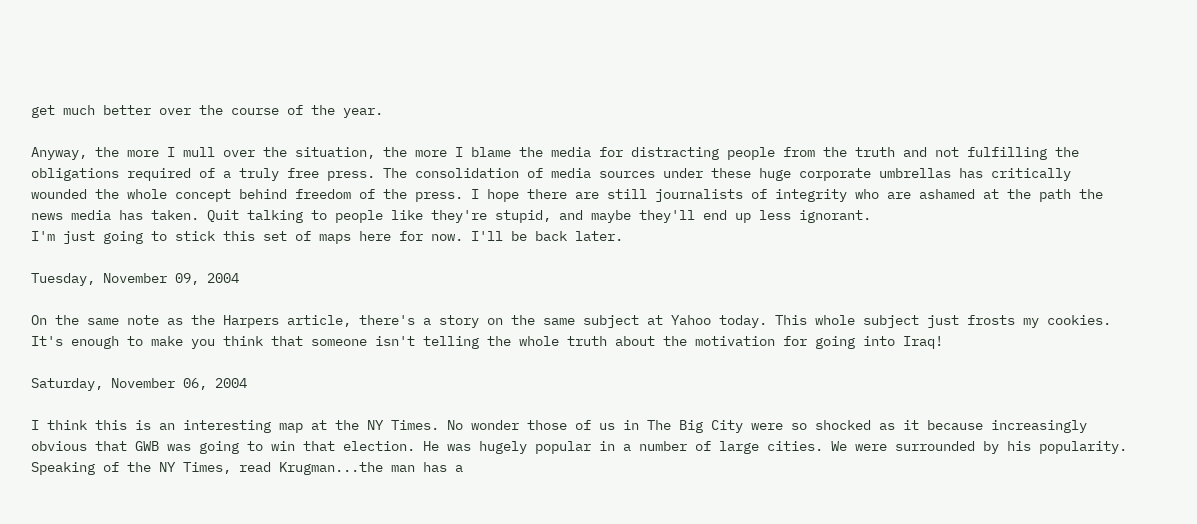get much better over the course of the year.

Anyway, the more I mull over the situation, the more I blame the media for distracting people from the truth and not fulfilling the obligations required of a truly free press. The consolidation of media sources under these huge corporate umbrellas has critically wounded the whole concept behind freedom of the press. I hope there are still journalists of integrity who are ashamed at the path the news media has taken. Quit talking to people like they're stupid, and maybe they'll end up less ignorant.
I'm just going to stick this set of maps here for now. I'll be back later.

Tuesday, November 09, 2004

On the same note as the Harpers article, there's a story on the same subject at Yahoo today. This whole subject just frosts my cookies. It's enough to make you think that someone isn't telling the whole truth about the motivation for going into Iraq!

Saturday, November 06, 2004

I think this is an interesting map at the NY Times. No wonder those of us in The Big City were so shocked as it because increasingly obvious that GWB was going to win that election. He was hugely popular in a number of large cities. We were surrounded by his popularity. Speaking of the NY Times, read Krugman...the man has a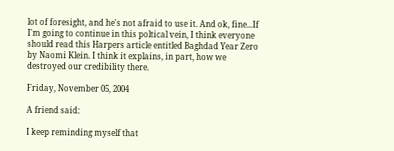lot of foresight, and he's not afraid to use it. And ok, fine...If I'm going to continue in this poltical vein, I think everyone should read this Harpers article entitled Baghdad Year Zero by Naomi Klein. I think it explains, in part, how we destroyed our credibility there.

Friday, November 05, 2004

A friend said:

I keep reminding myself that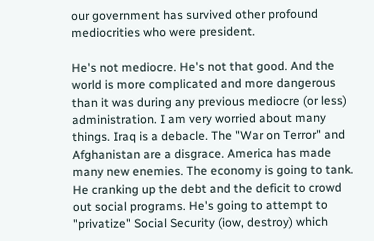our government has survived other profound mediocrities who were president.

He's not mediocre. He's not that good. And the world is more complicated and more dangerous than it was during any previous mediocre (or less) administration. I am very worried about many things. Iraq is a debacle. The "War on Terror" and Afghanistan are a disgrace. America has made many new enemies. The economy is going to tank. He cranking up the debt and the deficit to crowd out social programs. He's going to attempt to "privatize" Social Security (iow, destroy) which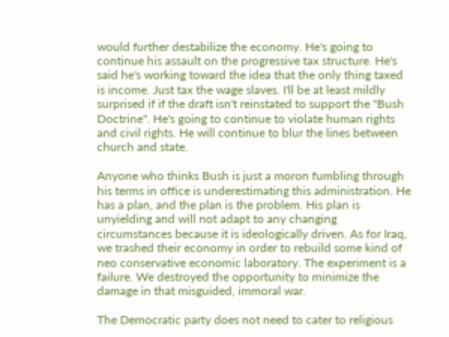would further destabilize the economy. He's going to continue his assault on the progressive tax structure. He's said he's working toward the idea that the only thing taxed is income. Just tax the wage slaves. I'll be at least mildly surprised if if the draft isn't reinstated to support the "Bush Doctrine". He's going to continue to violate human rights and civil rights. He will continue to blur the lines between church and state.

Anyone who thinks Bush is just a moron fumbling through his terms in office is underestimating this administration. He has a plan, and the plan is the problem. His plan is unyielding and will not adapt to any changing circumstances because it is ideologically driven. As for Iraq, we trashed their economy in order to rebuild some kind of neo conservative economic laboratory. The experiment is a failure. We destroyed the opportunity to minimize the damage in that misguided, immoral war.

The Democratic party does not need to cater to religious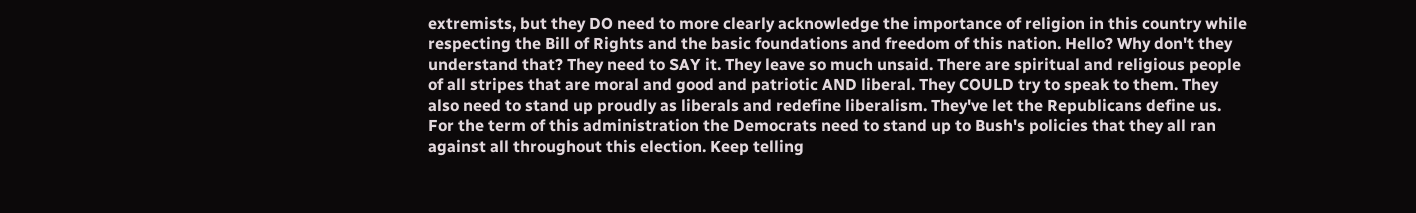extremists, but they DO need to more clearly acknowledge the importance of religion in this country while respecting the Bill of Rights and the basic foundations and freedom of this nation. Hello? Why don't they understand that? They need to SAY it. They leave so much unsaid. There are spiritual and religious people of all stripes that are moral and good and patriotic AND liberal. They COULD try to speak to them. They also need to stand up proudly as liberals and redefine liberalism. They've let the Republicans define us. For the term of this administration the Democrats need to stand up to Bush's policies that they all ran against all throughout this election. Keep telling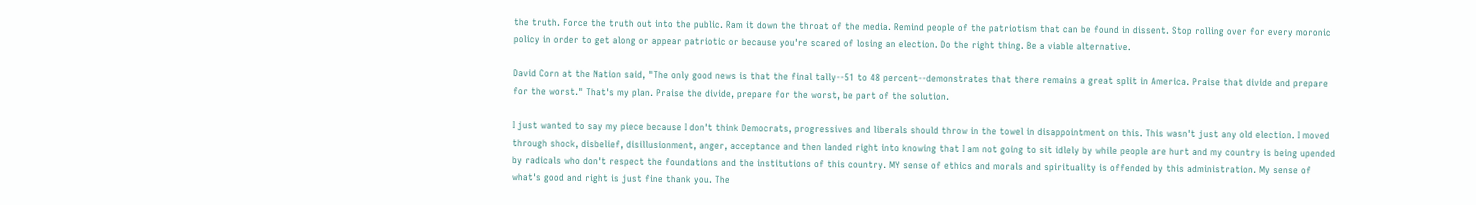the truth. Force the truth out into the public. Ram it down the throat of the media. Remind people of the patriotism that can be found in dissent. Stop rolling over for every moronic policy in order to get along or appear patriotic or because you're scared of losing an election. Do the right thing. Be a viable alternative.

David Corn at the Nation said, "The only good news is that the final tally--51 to 48 percent--demonstrates that there remains a great split in America. Praise that divide and prepare for the worst." That's my plan. Praise the divide, prepare for the worst, be part of the solution.

I just wanted to say my piece because I don't think Democrats, progressives and liberals should throw in the towel in disappointment on this. This wasn't just any old election. I moved through shock, disbelief, disillusionment, anger, acceptance and then landed right into knowing that I am not going to sit idlely by while people are hurt and my country is being upended by radicals who don't respect the foundations and the institutions of this country. MY sense of ethics and morals and spirituality is offended by this administration. My sense of what's good and right is just fine thank you. The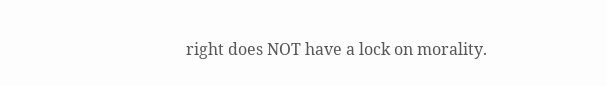right does NOT have a lock on morality.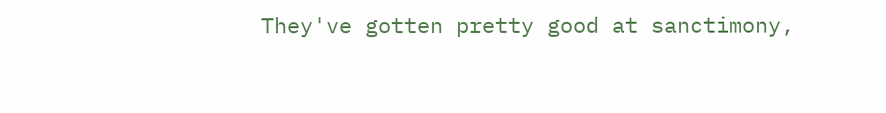They've gotten pretty good at sanctimony,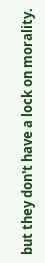but they don't have a lock on morality.